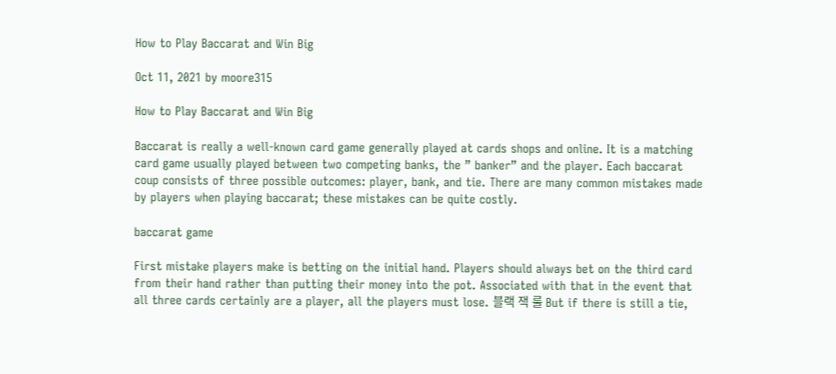How to Play Baccarat and Win Big

Oct 11, 2021 by moore315

How to Play Baccarat and Win Big

Baccarat is really a well-known card game generally played at cards shops and online. It is a matching card game usually played between two competing banks, the ” banker” and the player. Each baccarat coup consists of three possible outcomes: player, bank, and tie. There are many common mistakes made by players when playing baccarat; these mistakes can be quite costly.

baccarat game

First mistake players make is betting on the initial hand. Players should always bet on the third card from their hand rather than putting their money into the pot. Associated with that in the event that all three cards certainly are a player, all the players must lose. 블랙 잭 룰 But if there is still a tie,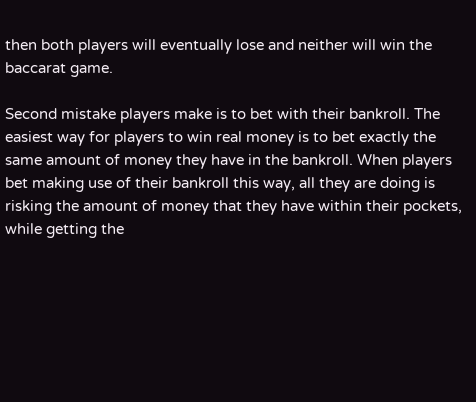then both players will eventually lose and neither will win the baccarat game.

Second mistake players make is to bet with their bankroll. The easiest way for players to win real money is to bet exactly the same amount of money they have in the bankroll. When players bet making use of their bankroll this way, all they are doing is risking the amount of money that they have within their pockets, while getting the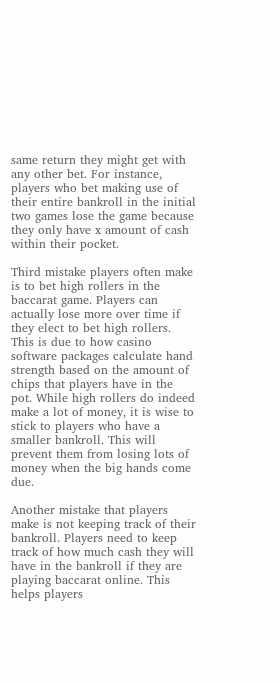same return they might get with any other bet. For instance, players who bet making use of their entire bankroll in the initial two games lose the game because they only have x amount of cash within their pocket.

Third mistake players often make is to bet high rollers in the baccarat game. Players can actually lose more over time if they elect to bet high rollers. This is due to how casino software packages calculate hand strength based on the amount of chips that players have in the pot. While high rollers do indeed make a lot of money, it is wise to stick to players who have a smaller bankroll. This will prevent them from losing lots of money when the big hands come due.

Another mistake that players make is not keeping track of their bankroll. Players need to keep track of how much cash they will have in the bankroll if they are playing baccarat online. This helps players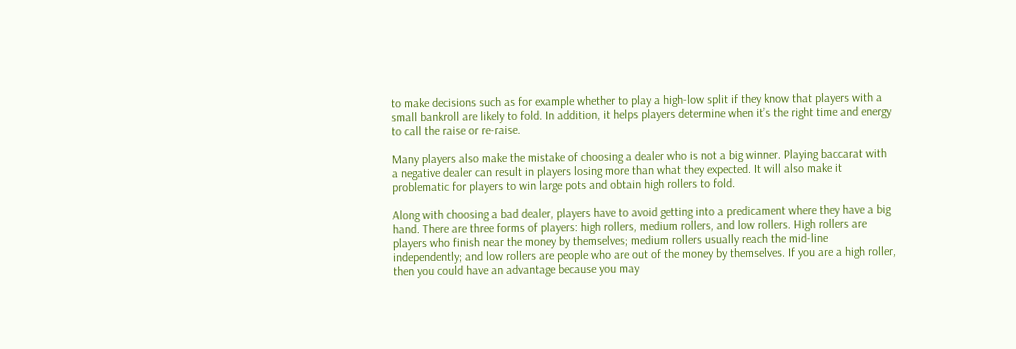to make decisions such as for example whether to play a high-low split if they know that players with a small bankroll are likely to fold. In addition, it helps players determine when it’s the right time and energy to call the raise or re-raise.

Many players also make the mistake of choosing a dealer who is not a big winner. Playing baccarat with a negative dealer can result in players losing more than what they expected. It will also make it problematic for players to win large pots and obtain high rollers to fold.

Along with choosing a bad dealer, players have to avoid getting into a predicament where they have a big hand. There are three forms of players: high rollers, medium rollers, and low rollers. High rollers are players who finish near the money by themselves; medium rollers usually reach the mid-line independently; and low rollers are people who are out of the money by themselves. If you are a high roller, then you could have an advantage because you may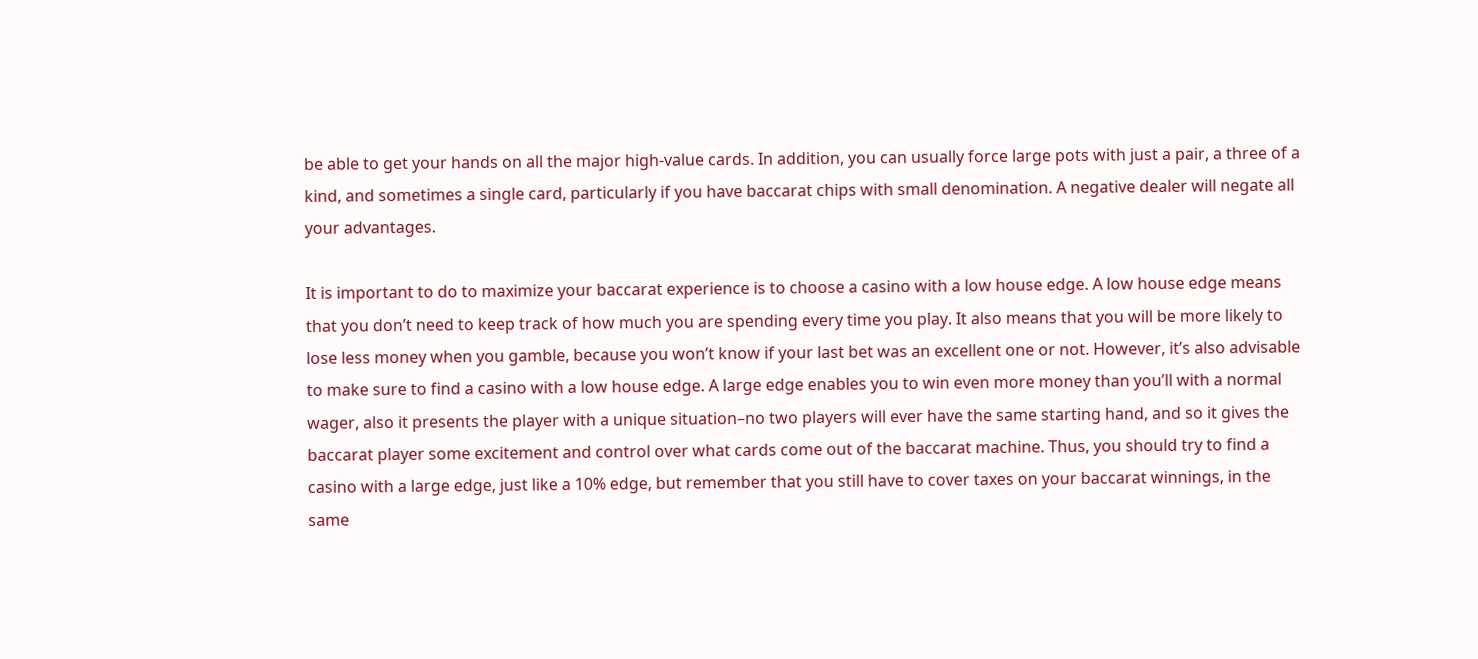be able to get your hands on all the major high-value cards. In addition, you can usually force large pots with just a pair, a three of a kind, and sometimes a single card, particularly if you have baccarat chips with small denomination. A negative dealer will negate all your advantages.

It is important to do to maximize your baccarat experience is to choose a casino with a low house edge. A low house edge means that you don’t need to keep track of how much you are spending every time you play. It also means that you will be more likely to lose less money when you gamble, because you won’t know if your last bet was an excellent one or not. However, it’s also advisable to make sure to find a casino with a low house edge. A large edge enables you to win even more money than you’ll with a normal wager, also it presents the player with a unique situation–no two players will ever have the same starting hand, and so it gives the baccarat player some excitement and control over what cards come out of the baccarat machine. Thus, you should try to find a casino with a large edge, just like a 10% edge, but remember that you still have to cover taxes on your baccarat winnings, in the same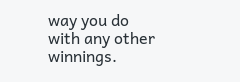way you do with any other winnings.